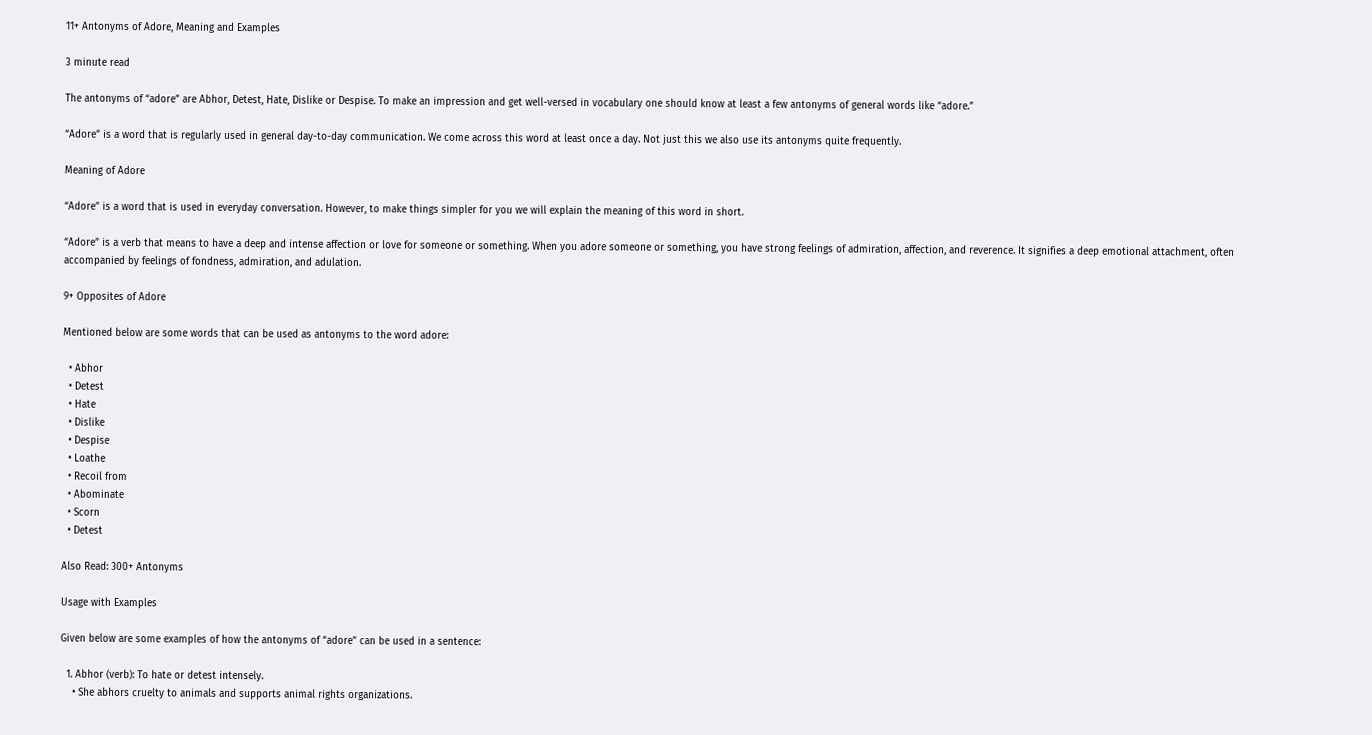11+ Antonyms of Adore, Meaning and Examples

3 minute read

The antonyms of “adore” are Abhor, Detest, Hate, Dislike or Despise. To make an impression and get well-versed in vocabulary one should know at least a few antonyms of general words like “adore.”

“Adore” is a word that is regularly used in general day-to-day communication. We come across this word at least once a day. Not just this we also use its antonyms quite frequently.

Meaning of Adore

“Adore” is a word that is used in everyday conversation. However, to make things simpler for you we will explain the meaning of this word in short.

“Adore” is a verb that means to have a deep and intense affection or love for someone or something. When you adore someone or something, you have strong feelings of admiration, affection, and reverence. It signifies a deep emotional attachment, often accompanied by feelings of fondness, admiration, and adulation.

9+ Opposites of Adore

Mentioned below are some words that can be used as antonyms to the word adore:

  • Abhor
  • Detest
  • Hate
  • Dislike
  • Despise
  • Loathe
  • Recoil from
  • Abominate
  • Scorn
  • Detest

Also Read: 300+ Antonyms

Usage with Examples

Given below are some examples of how the antonyms of “adore” can be used in a sentence:

  1. Abhor (verb): To hate or detest intensely.
    • She abhors cruelty to animals and supports animal rights organizations.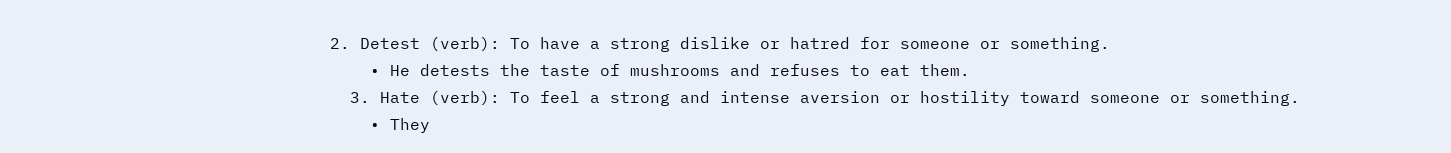2. Detest (verb): To have a strong dislike or hatred for someone or something.
    • He detests the taste of mushrooms and refuses to eat them.
  3. Hate (verb): To feel a strong and intense aversion or hostility toward someone or something.
    • They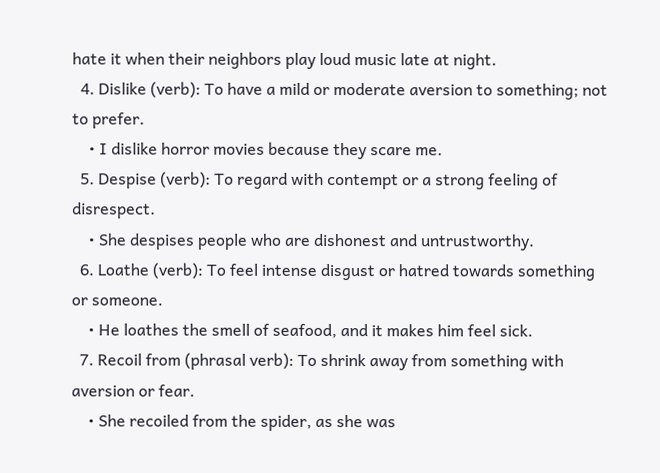hate it when their neighbors play loud music late at night.
  4. Dislike (verb): To have a mild or moderate aversion to something; not to prefer.
    • I dislike horror movies because they scare me.
  5. Despise (verb): To regard with contempt or a strong feeling of disrespect.
    • She despises people who are dishonest and untrustworthy.
  6. Loathe (verb): To feel intense disgust or hatred towards something or someone.
    • He loathes the smell of seafood, and it makes him feel sick.
  7. Recoil from (phrasal verb): To shrink away from something with aversion or fear.
    • She recoiled from the spider, as she was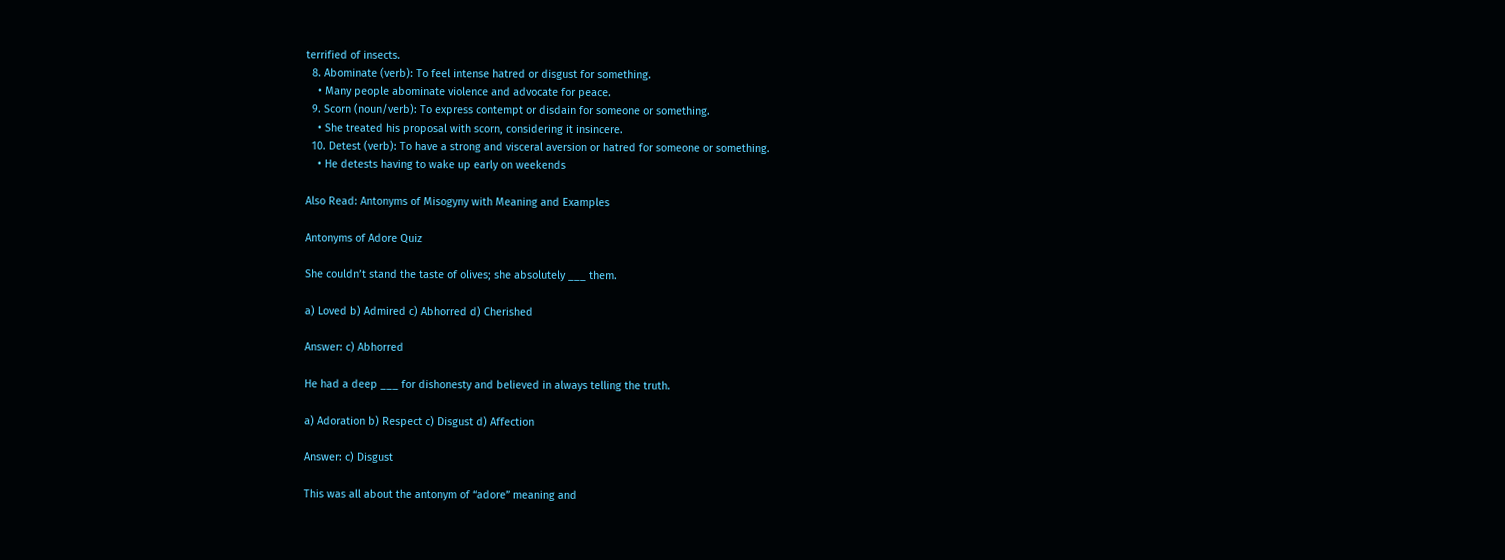terrified of insects.
  8. Abominate (verb): To feel intense hatred or disgust for something.
    • Many people abominate violence and advocate for peace.
  9. Scorn (noun/verb): To express contempt or disdain for someone or something.
    • She treated his proposal with scorn, considering it insincere.
  10. Detest (verb): To have a strong and visceral aversion or hatred for someone or something.
    • He detests having to wake up early on weekends

Also Read: Antonyms of Misogyny with Meaning and Examples

Antonyms of Adore Quiz

She couldn’t stand the taste of olives; she absolutely ___ them.

a) Loved b) Admired c) Abhorred d) Cherished

Answer: c) Abhorred

He had a deep ___ for dishonesty and believed in always telling the truth.

a) Adoration b) Respect c) Disgust d) Affection

Answer: c) Disgust

This was all about the antonym of “adore” meaning and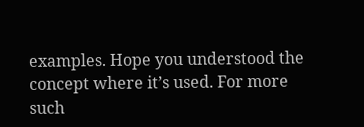examples. Hope you understood the concept where it’s used. For more such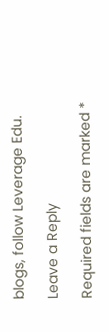blogs, follow Leverage Edu.

Leave a Reply

Required fields are marked *